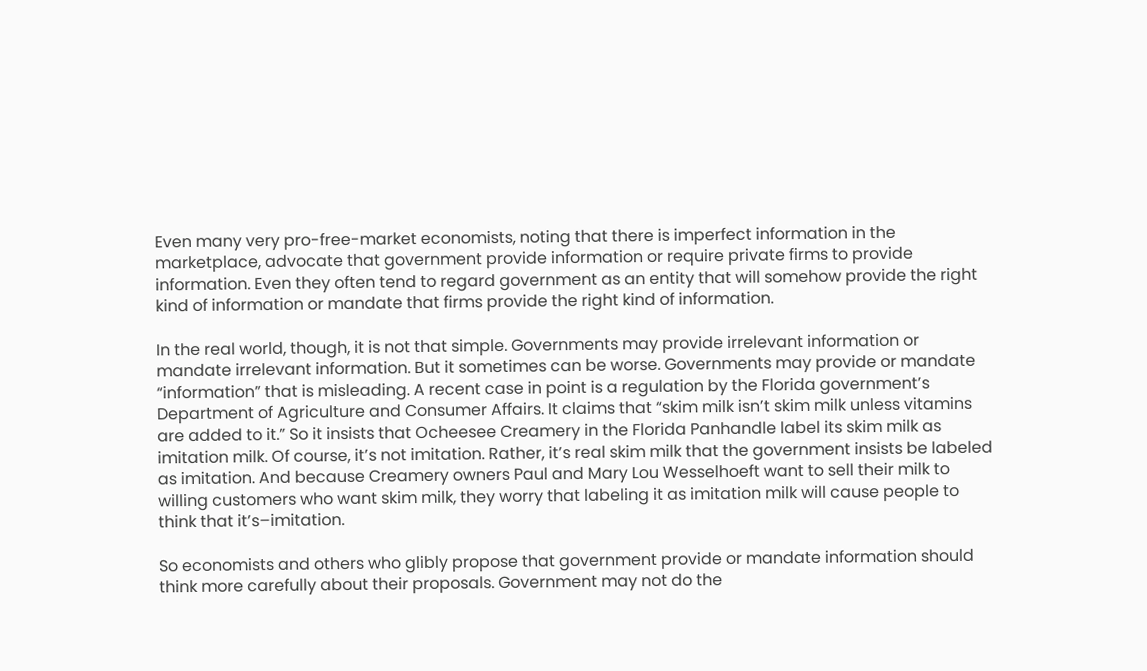Even many very pro-free-market economists, noting that there is imperfect information in the marketplace, advocate that government provide information or require private firms to provide information. Even they often tend to regard government as an entity that will somehow provide the right kind of information or mandate that firms provide the right kind of information.

In the real world, though, it is not that simple. Governments may provide irrelevant information or mandate irrelevant information. But it sometimes can be worse. Governments may provide or mandate “information” that is misleading. A recent case in point is a regulation by the Florida government’s Department of Agriculture and Consumer Affairs. It claims that “skim milk isn’t skim milk unless vitamins are added to it.” So it insists that Ocheesee Creamery in the Florida Panhandle label its skim milk as imitation milk. Of course, it’s not imitation. Rather, it’s real skim milk that the government insists be labeled as imitation. And because Creamery owners Paul and Mary Lou Wesselhoeft want to sell their milk to willing customers who want skim milk, they worry that labeling it as imitation milk will cause people to think that it’s–imitation.

So economists and others who glibly propose that government provide or mandate information should think more carefully about their proposals. Government may not do the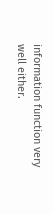information function very well either.